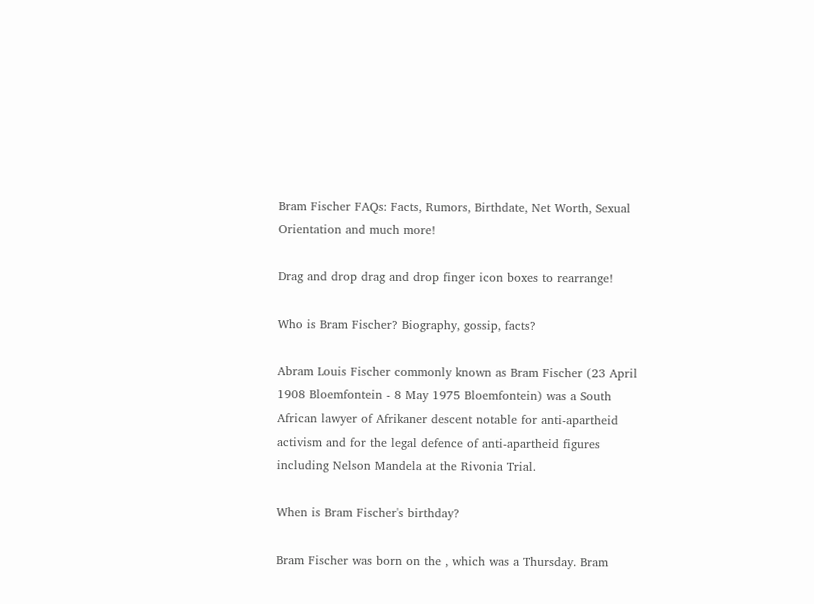Bram Fischer FAQs: Facts, Rumors, Birthdate, Net Worth, Sexual Orientation and much more!

Drag and drop drag and drop finger icon boxes to rearrange!

Who is Bram Fischer? Biography, gossip, facts?

Abram Louis Fischer commonly known as Bram Fischer (23 April 1908 Bloemfontein - 8 May 1975 Bloemfontein) was a South African lawyer of Afrikaner descent notable for anti-apartheid activism and for the legal defence of anti-apartheid figures including Nelson Mandela at the Rivonia Trial.

When is Bram Fischer's birthday?

Bram Fischer was born on the , which was a Thursday. Bram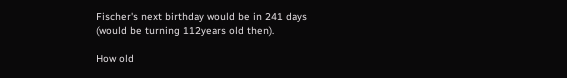Fischer's next birthday would be in 241 days (would be turning 112years old then).

How old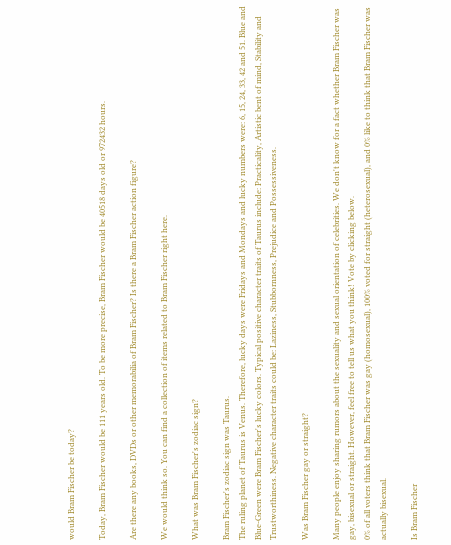would Bram Fischer be today?

Today, Bram Fischer would be 111 years old. To be more precise, Bram Fischer would be 40518 days old or 972432 hours.

Are there any books, DVDs or other memorabilia of Bram Fischer? Is there a Bram Fischer action figure?

We would think so. You can find a collection of items related to Bram Fischer right here.

What was Bram Fischer's zodiac sign?

Bram Fischer's zodiac sign was Taurus.
The ruling planet of Taurus is Venus. Therefore, lucky days were Fridays and Mondays and lucky numbers were: 6, 15, 24, 33, 42 and 51. Blue and Blue-Green were Bram Fischer's lucky colors. Typical positive character traits of Taurus include: Practicality, Artistic bent of mind, Stability and Trustworthiness. Negative character traits could be: Laziness, Stubbornness, Prejudice and Possessiveness.

Was Bram Fischer gay or straight?

Many people enjoy sharing rumors about the sexuality and sexual orientation of celebrities. We don't know for a fact whether Bram Fischer was gay, bisexual or straight. However, feel free to tell us what you think! Vote by clicking below.
0% of all voters think that Bram Fischer was gay (homosexual), 100% voted for straight (heterosexual), and 0% like to think that Bram Fischer was actually bisexual.

Is Bram Fischer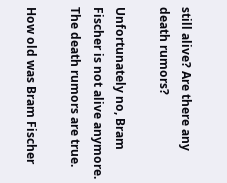still alive? Are there any death rumors?

Unfortunately no, Bram Fischer is not alive anymore. The death rumors are true.

How old was Bram Fischer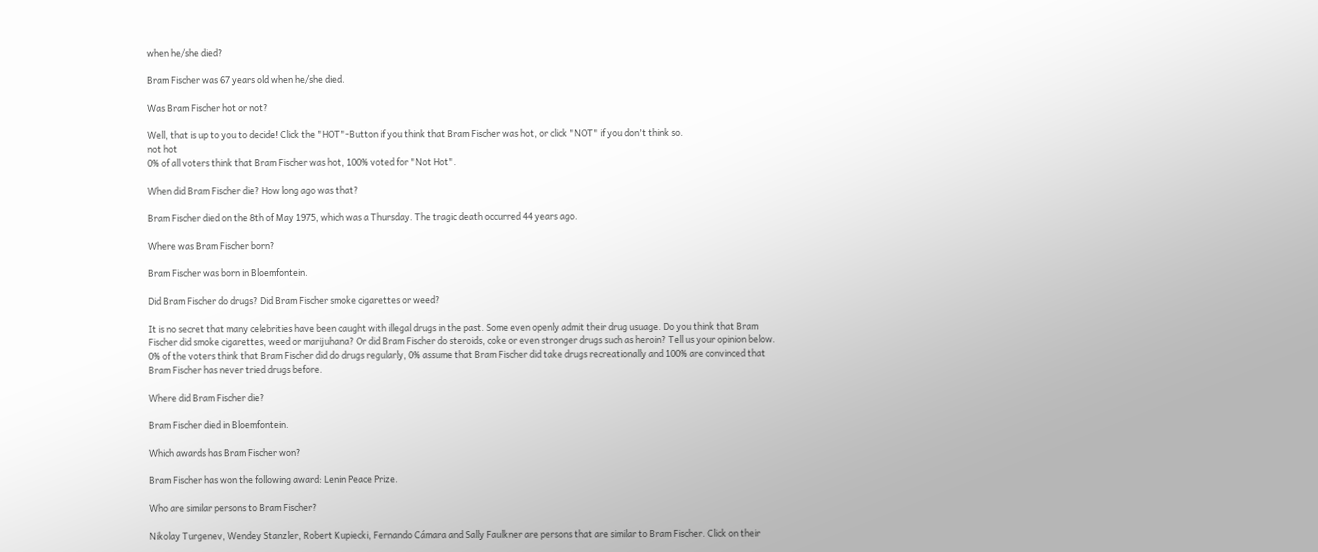when he/she died?

Bram Fischer was 67 years old when he/she died.

Was Bram Fischer hot or not?

Well, that is up to you to decide! Click the "HOT"-Button if you think that Bram Fischer was hot, or click "NOT" if you don't think so.
not hot
0% of all voters think that Bram Fischer was hot, 100% voted for "Not Hot".

When did Bram Fischer die? How long ago was that?

Bram Fischer died on the 8th of May 1975, which was a Thursday. The tragic death occurred 44 years ago.

Where was Bram Fischer born?

Bram Fischer was born in Bloemfontein.

Did Bram Fischer do drugs? Did Bram Fischer smoke cigarettes or weed?

It is no secret that many celebrities have been caught with illegal drugs in the past. Some even openly admit their drug usuage. Do you think that Bram Fischer did smoke cigarettes, weed or marijuhana? Or did Bram Fischer do steroids, coke or even stronger drugs such as heroin? Tell us your opinion below.
0% of the voters think that Bram Fischer did do drugs regularly, 0% assume that Bram Fischer did take drugs recreationally and 100% are convinced that Bram Fischer has never tried drugs before.

Where did Bram Fischer die?

Bram Fischer died in Bloemfontein.

Which awards has Bram Fischer won?

Bram Fischer has won the following award: Lenin Peace Prize.

Who are similar persons to Bram Fischer?

Nikolay Turgenev, Wendey Stanzler, Robert Kupiecki, Fernando Cámara and Sally Faulkner are persons that are similar to Bram Fischer. Click on their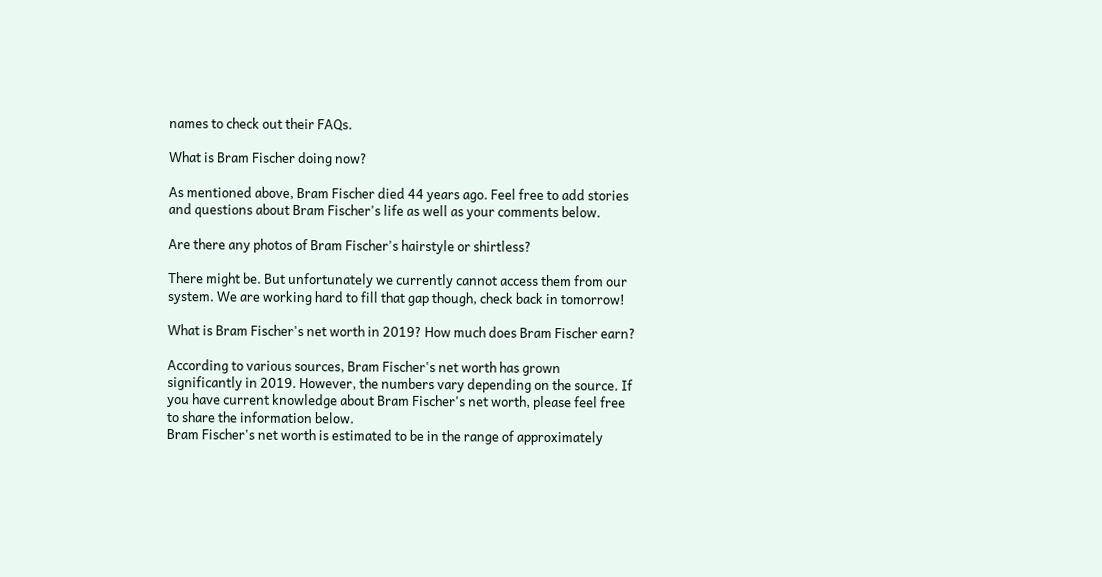names to check out their FAQs.

What is Bram Fischer doing now?

As mentioned above, Bram Fischer died 44 years ago. Feel free to add stories and questions about Bram Fischer's life as well as your comments below.

Are there any photos of Bram Fischer's hairstyle or shirtless?

There might be. But unfortunately we currently cannot access them from our system. We are working hard to fill that gap though, check back in tomorrow!

What is Bram Fischer's net worth in 2019? How much does Bram Fischer earn?

According to various sources, Bram Fischer's net worth has grown significantly in 2019. However, the numbers vary depending on the source. If you have current knowledge about Bram Fischer's net worth, please feel free to share the information below.
Bram Fischer's net worth is estimated to be in the range of approximately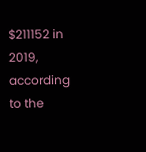$211152 in 2019, according to the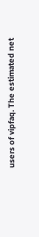users of vipfaq. The estimated net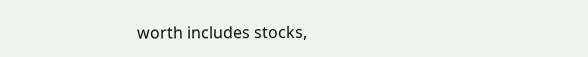worth includes stocks,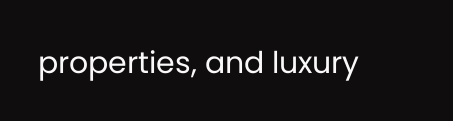properties, and luxury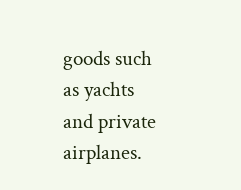goods such as yachts and private airplanes.